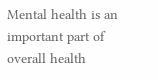Mental health is an important part of overall health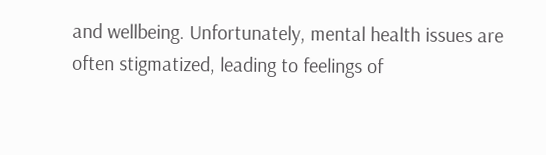and wellbeing. Unfortunately, mental health issues are often stigmatized, leading to feelings of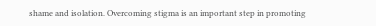shame and isolation. Overcoming stigma is an important step in promoting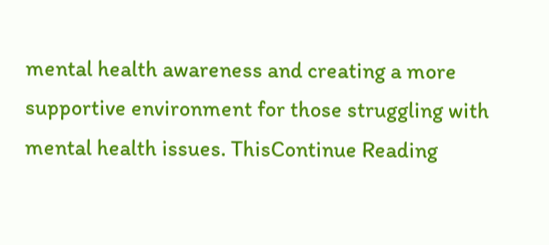mental health awareness and creating a more supportive environment for those struggling with mental health issues. ThisContinue Reading